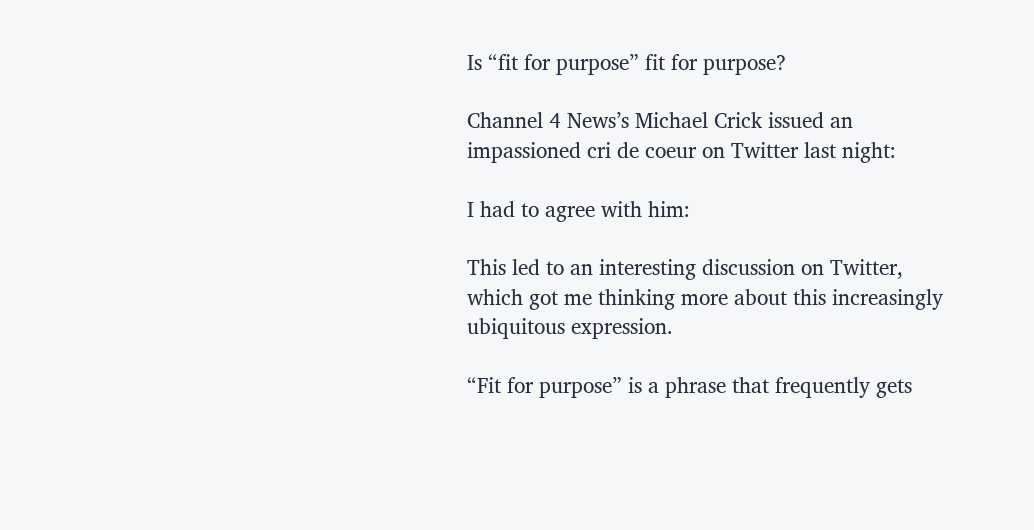Is “fit for purpose” fit for purpose?

Channel 4 News’s Michael Crick issued an impassioned cri de coeur on Twitter last night:

I had to agree with him:

This led to an interesting discussion on Twitter, which got me thinking more about this increasingly ubiquitous expression.

“Fit for purpose” is a phrase that frequently gets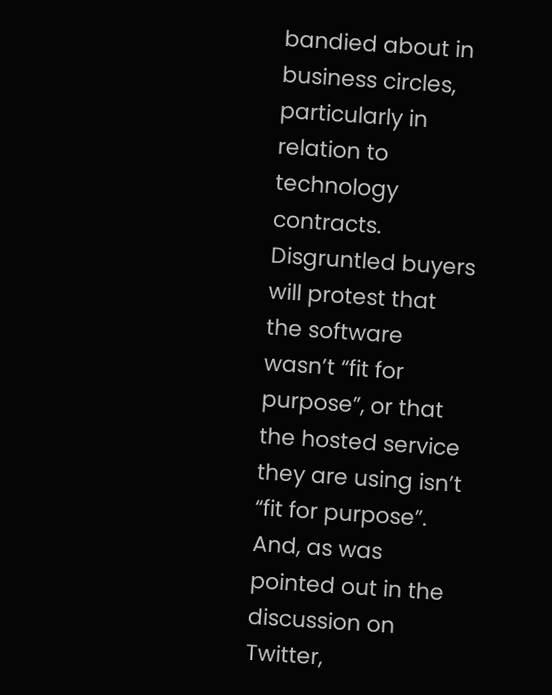bandied about in business circles, particularly in relation to technology contracts. Disgruntled buyers will protest that the software wasn’t “fit for purpose”, or that the hosted service they are using isn’t “fit for purpose”. And, as was pointed out in the discussion on Twitter,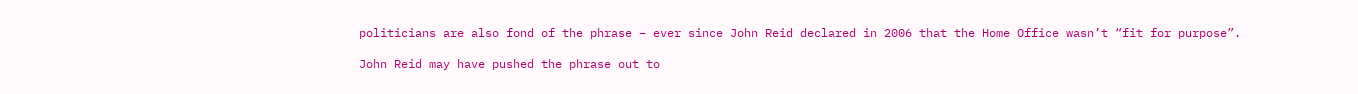politicians are also fond of the phrase – ever since John Reid declared in 2006 that the Home Office wasn’t “fit for purpose”.

John Reid may have pushed the phrase out to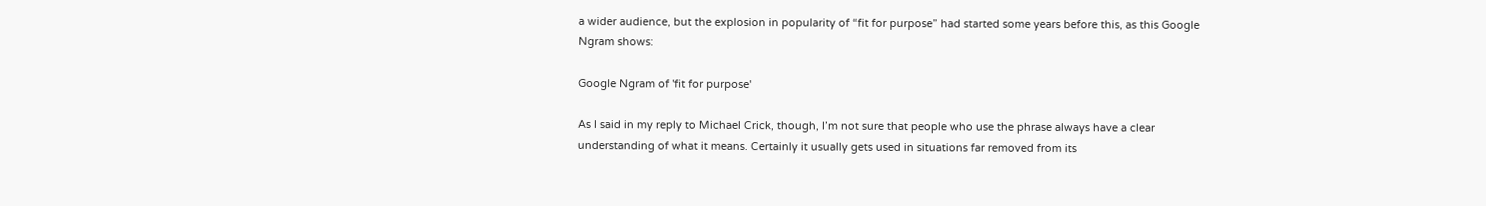a wider audience, but the explosion in popularity of “fit for purpose” had started some years before this, as this Google Ngram shows:

Google Ngram of 'fit for purpose'

As I said in my reply to Michael Crick, though, I’m not sure that people who use the phrase always have a clear understanding of what it means. Certainly it usually gets used in situations far removed from its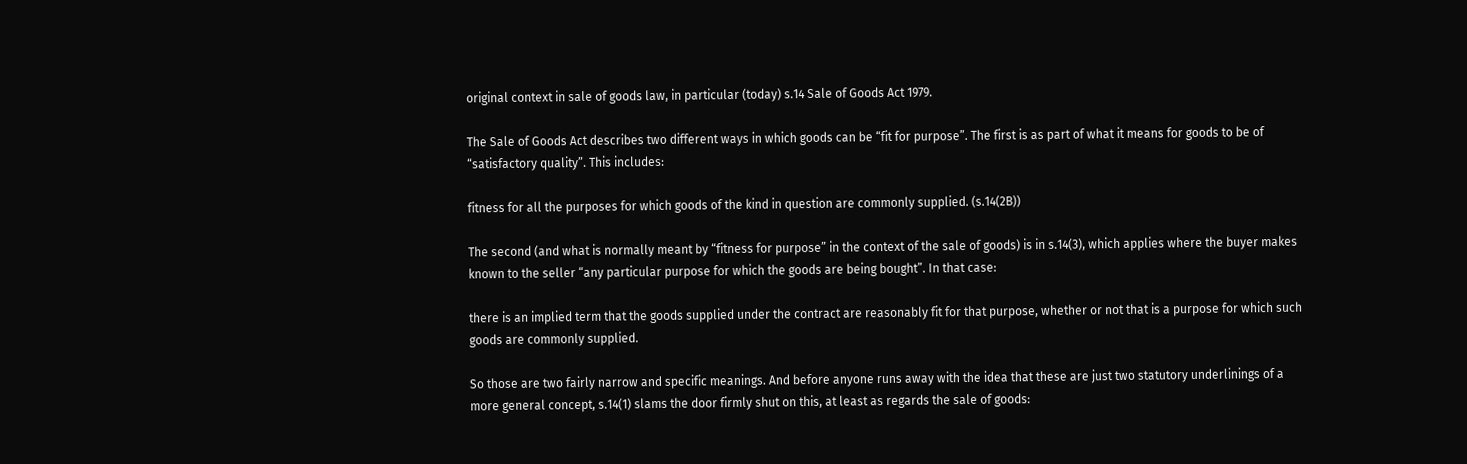original context in sale of goods law, in particular (today) s.14 Sale of Goods Act 1979.

The Sale of Goods Act describes two different ways in which goods can be “fit for purpose”. The first is as part of what it means for goods to be of “satisfactory quality”. This includes:

fitness for all the purposes for which goods of the kind in question are commonly supplied. (s.14(2B))

The second (and what is normally meant by “fitness for purpose” in the context of the sale of goods) is in s.14(3), which applies where the buyer makes known to the seller “any particular purpose for which the goods are being bought”. In that case:

there is an implied term that the goods supplied under the contract are reasonably fit for that purpose, whether or not that is a purpose for which such goods are commonly supplied.

So those are two fairly narrow and specific meanings. And before anyone runs away with the idea that these are just two statutory underlinings of a more general concept, s.14(1) slams the door firmly shut on this, at least as regards the sale of goods: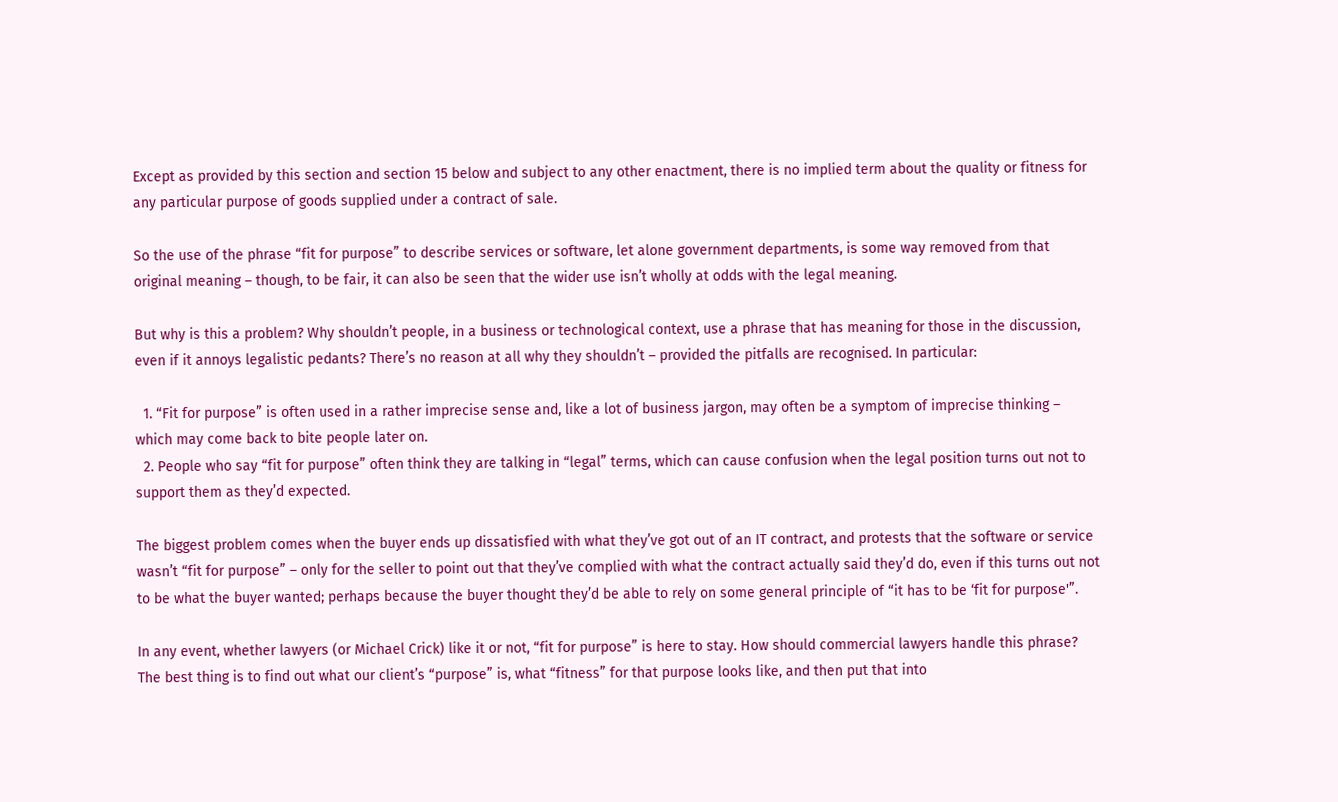Except as provided by this section and section 15 below and subject to any other enactment, there is no implied term about the quality or fitness for any particular purpose of goods supplied under a contract of sale.

So the use of the phrase “fit for purpose” to describe services or software, let alone government departments, is some way removed from that original meaning – though, to be fair, it can also be seen that the wider use isn’t wholly at odds with the legal meaning.

But why is this a problem? Why shouldn’t people, in a business or technological context, use a phrase that has meaning for those in the discussion, even if it annoys legalistic pedants? There’s no reason at all why they shouldn’t – provided the pitfalls are recognised. In particular:

  1. “Fit for purpose” is often used in a rather imprecise sense and, like a lot of business jargon, may often be a symptom of imprecise thinking – which may come back to bite people later on.
  2. People who say “fit for purpose” often think they are talking in “legal” terms, which can cause confusion when the legal position turns out not to support them as they’d expected.

The biggest problem comes when the buyer ends up dissatisfied with what they’ve got out of an IT contract, and protests that the software or service wasn’t “fit for purpose” – only for the seller to point out that they’ve complied with what the contract actually said they’d do, even if this turns out not to be what the buyer wanted; perhaps because the buyer thought they’d be able to rely on some general principle of “it has to be ‘fit for purpose'”.

In any event, whether lawyers (or Michael Crick) like it or not, “fit for purpose” is here to stay. How should commercial lawyers handle this phrase? The best thing is to find out what our client’s “purpose” is, what “fitness” for that purpose looks like, and then put that into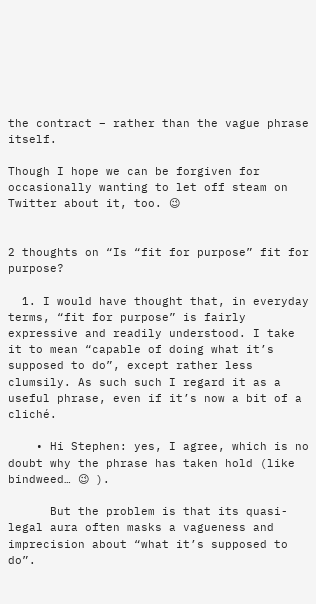the contract – rather than the vague phrase itself.

Though I hope we can be forgiven for occasionally wanting to let off steam on Twitter about it, too. 😉


2 thoughts on “Is “fit for purpose” fit for purpose?

  1. I would have thought that, in everyday terms, “fit for purpose” is fairly expressive and readily understood. I take it to mean “capable of doing what it’s supposed to do”, except rather less clumsily. As such such I regard it as a useful phrase, even if it’s now a bit of a cliché.

    • Hi Stephen: yes, I agree, which is no doubt why the phrase has taken hold (like bindweed… 😉 ).

      But the problem is that its quasi-legal aura often masks a vagueness and imprecision about “what it’s supposed to do”.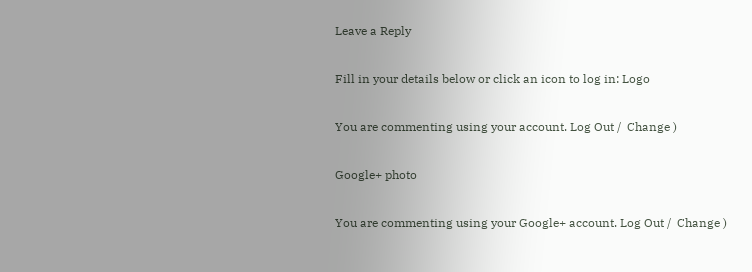Leave a Reply

Fill in your details below or click an icon to log in: Logo

You are commenting using your account. Log Out /  Change )

Google+ photo

You are commenting using your Google+ account. Log Out /  Change )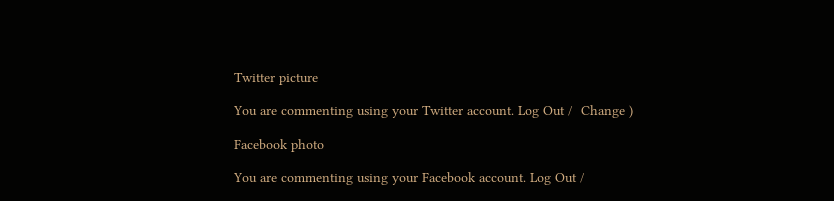Twitter picture

You are commenting using your Twitter account. Log Out /  Change )

Facebook photo

You are commenting using your Facebook account. Log Out /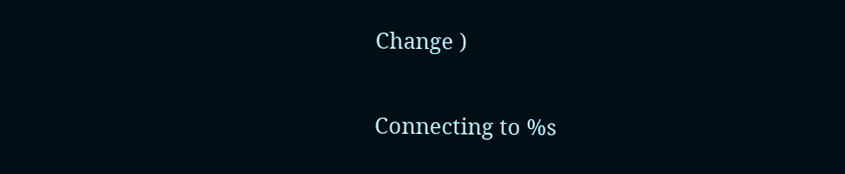Change )


Connecting to %s